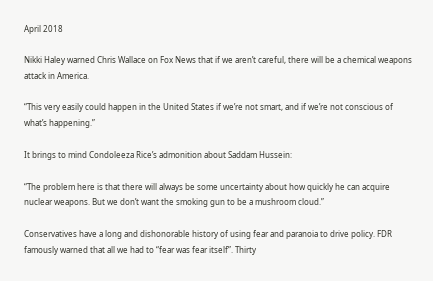April 2018

Nikki Haley warned Chris Wallace on Fox News that if we aren’t careful, there will be a chemical weapons attack in America.

“This very easily could happen in the United States if we’re not smart, and if we’re not conscious of what’s happening.”

It brings to mind Condoleeza Rice’s admonition about Saddam Hussein:

“The problem here is that there will always be some uncertainty about how quickly he can acquire nuclear weapons. But we don’t want the smoking gun to be a mushroom cloud.”

Conservatives have a long and dishonorable history of using fear and paranoia to drive policy. FDR famously warned that all we had to “fear was fear itself”. Thirty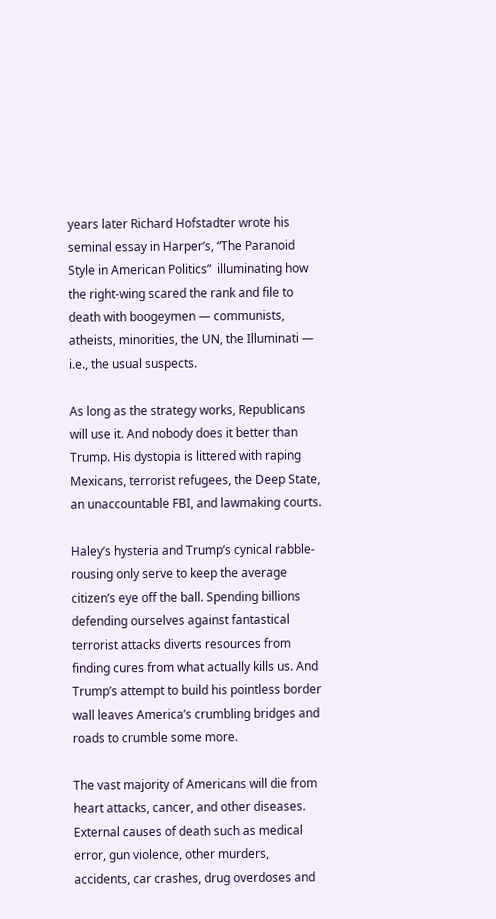years later Richard Hofstadter wrote his seminal essay in Harper’s, “The Paranoid Style in American Politics”  illuminating how the right-wing scared the rank and file to death with boogeymen — communists, atheists, minorities, the UN, the Illuminati — i.e., the usual suspects.

As long as the strategy works, Republicans will use it. And nobody does it better than Trump. His dystopia is littered with raping Mexicans, terrorist refugees, the Deep State, an unaccountable FBI, and lawmaking courts.

Haley’s hysteria and Trump’s cynical rabble-rousing only serve to keep the average citizen’s eye off the ball. Spending billions defending ourselves against fantastical terrorist attacks diverts resources from finding cures from what actually kills us. And Trump’s attempt to build his pointless border wall leaves America’s crumbling bridges and roads to crumble some more.

The vast majority of Americans will die from heart attacks, cancer, and other diseases. External causes of death such as medical error, gun violence, other murders, accidents, car crashes, drug overdoses and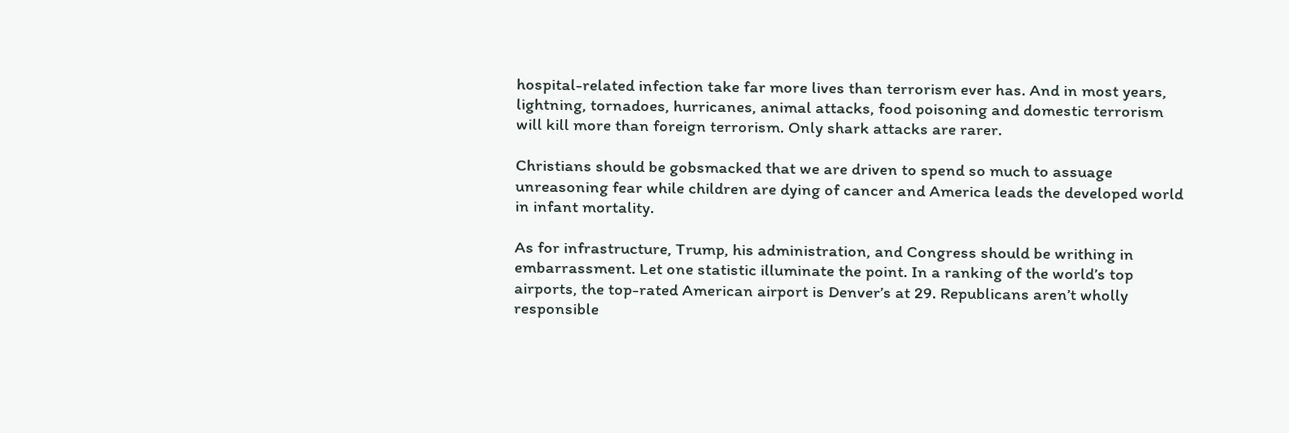hospital-related infection take far more lives than terrorism ever has. And in most years, lightning, tornadoes, hurricanes, animal attacks, food poisoning and domestic terrorism will kill more than foreign terrorism. Only shark attacks are rarer.

Christians should be gobsmacked that we are driven to spend so much to assuage unreasoning fear while children are dying of cancer and America leads the developed world in infant mortality.

As for infrastructure, Trump, his administration, and Congress should be writhing in embarrassment. Let one statistic illuminate the point. In a ranking of the world’s top airports, the top-rated American airport is Denver’s at 29. Republicans aren’t wholly responsible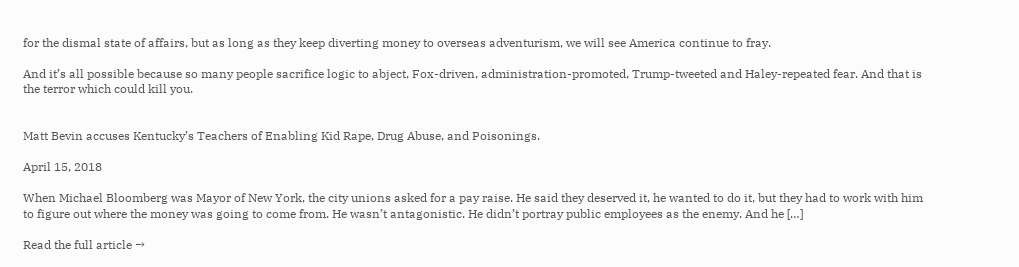for the dismal state of affairs, but as long as they keep diverting money to overseas adventurism, we will see America continue to fray.

And it’s all possible because so many people sacrifice logic to abject, Fox-driven, administration-promoted, Trump-tweeted and Haley-repeated fear. And that is the terror which could kill you.


Matt Bevin accuses Kentucky’s Teachers of Enabling Kid Rape, Drug Abuse, and Poisonings.

April 15, 2018

When Michael Bloomberg was Mayor of New York, the city unions asked for a pay raise. He said they deserved it, he wanted to do it, but they had to work with him to figure out where the money was going to come from. He wasn’t antagonistic. He didn’t portray public employees as the enemy. And he […]

Read the full article →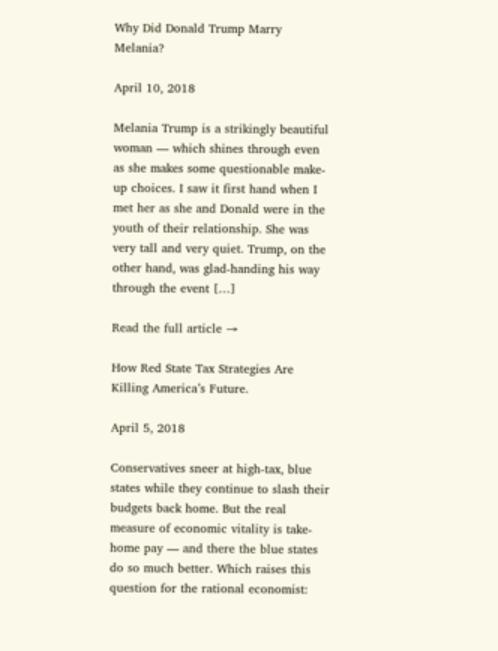Why Did Donald Trump Marry Melania?

April 10, 2018

Melania Trump is a strikingly beautiful woman — which shines through even as she makes some questionable make-up choices. I saw it first hand when I met her as she and Donald were in the youth of their relationship. She was very tall and very quiet. Trump, on the other hand, was glad-handing his way through the event […]

Read the full article →

How Red State Tax Strategies Are Killing America’s Future.

April 5, 2018

Conservatives sneer at high-tax, blue states while they continue to slash their budgets back home. But the real measure of economic vitality is take-home pay — and there the blue states do so much better. Which raises this question for the rational economist: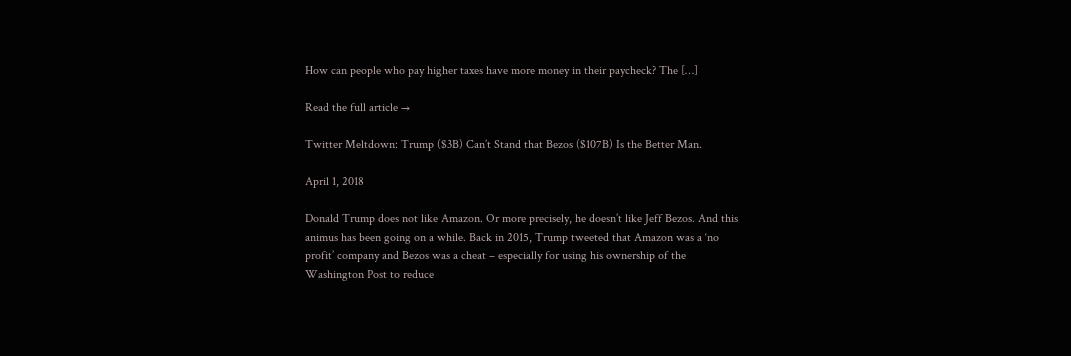How can people who pay higher taxes have more money in their paycheck? The […]

Read the full article →

Twitter Meltdown: Trump ($3B) Can’t Stand that Bezos ($107B) Is the Better Man.

April 1, 2018

Donald Trump does not like Amazon. Or more precisely, he doesn’t like Jeff Bezos. And this animus has been going on a while. Back in 2015, Trump tweeted that Amazon was a ‘no profit’ company and Bezos was a cheat – especially for using his ownership of the Washington Post to reduce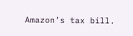Amazon’s tax bill.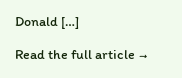Donald […]

Read the full article →